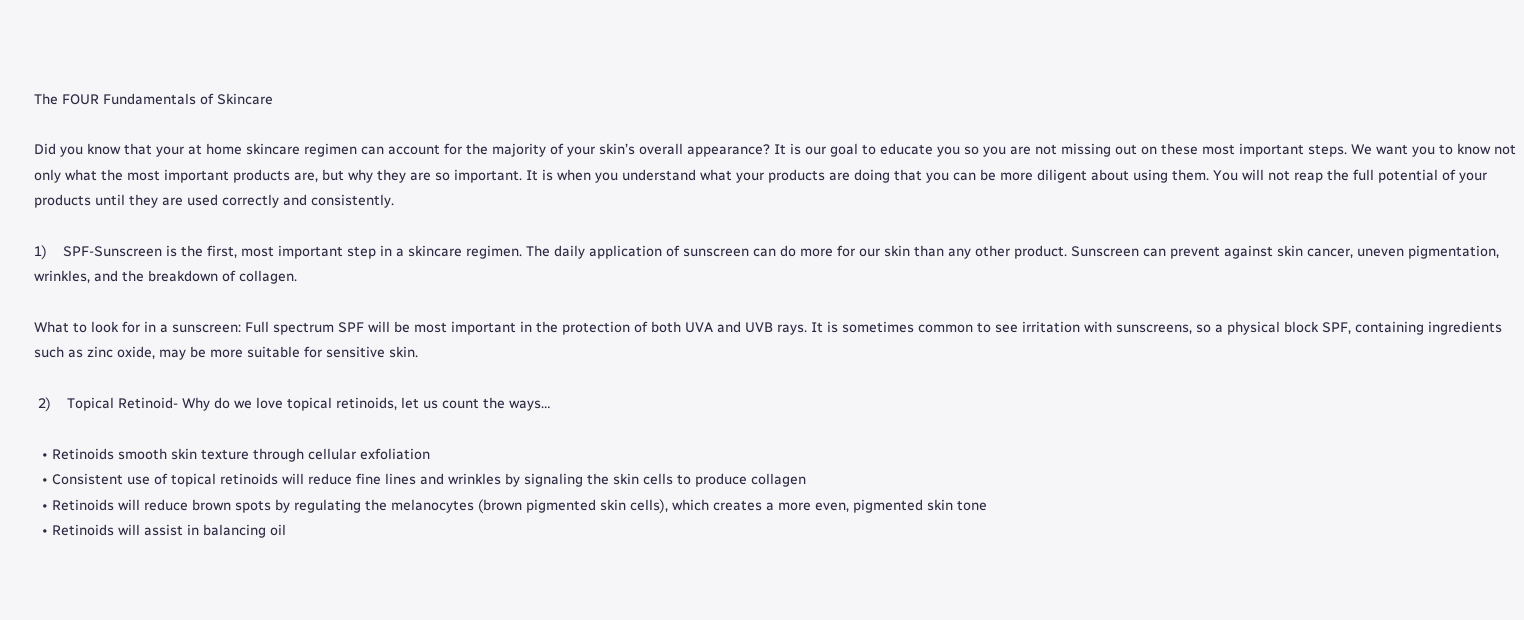The FOUR Fundamentals of Skincare

Did you know that your at home skincare regimen can account for the majority of your skin’s overall appearance? It is our goal to educate you so you are not missing out on these most important steps. We want you to know not only what the most important products are, but why they are so important. It is when you understand what your products are doing that you can be more diligent about using them. You will not reap the full potential of your products until they are used correctly and consistently.

1)    SPF-Sunscreen is the first, most important step in a skincare regimen. The daily application of sunscreen can do more for our skin than any other product. Sunscreen can prevent against skin cancer, uneven pigmentation, wrinkles, and the breakdown of collagen.

What to look for in a sunscreen: Full spectrum SPF will be most important in the protection of both UVA and UVB rays. It is sometimes common to see irritation with sunscreens, so a physical block SPF, containing ingredients such as zinc oxide, may be more suitable for sensitive skin.

 2)    Topical Retinoid- Why do we love topical retinoids, let us count the ways…

  • Retinoids smooth skin texture through cellular exfoliation
  • Consistent use of topical retinoids will reduce fine lines and wrinkles by signaling the skin cells to produce collagen
  • Retinoids will reduce brown spots by regulating the melanocytes (brown pigmented skin cells), which creates a more even, pigmented skin tone
  • Retinoids will assist in balancing oil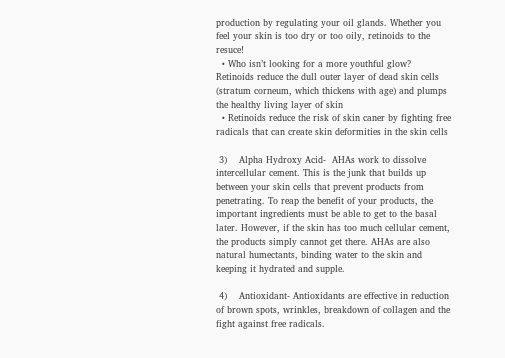production by regulating your oil glands. Whether you feel your skin is too dry or too oily, retinoids to the resuce!
  • Who isn’t looking for a more youthful glow?  Retinoids reduce the dull outer layer of dead skin cells (stratum corneum, which thickens with age) and plumps the healthy living layer of skin
  • Retinoids reduce the risk of skin caner by fighting free radicals that can create skin deformities in the skin cells

 3)    Alpha Hydroxy Acid-  AHAs work to dissolve intercellular cement. This is the junk that builds up between your skin cells that prevent products from penetrating. To reap the benefit of your products, the important ingredients must be able to get to the basal later. However, if the skin has too much cellular cement, the products simply cannot get there. AHAs are also natural humectants, binding water to the skin and keeping it hydrated and supple.

 4)    Antioxidant- Antioxidants are effective in reduction of brown spots, wrinkles, breakdown of collagen and the fight against free radicals.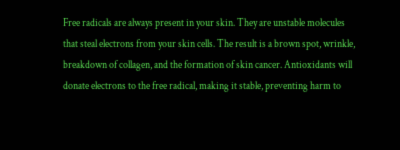Free radicals are always present in your skin. They are unstable molecules that steal electrons from your skin cells. The result is a brown spot, wrinkle, breakdown of collagen, and the formation of skin cancer. Antioxidants will donate electrons to the free radical, making it stable, preventing harm to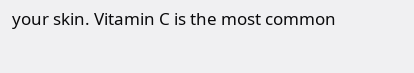your skin. Vitamin C is the most common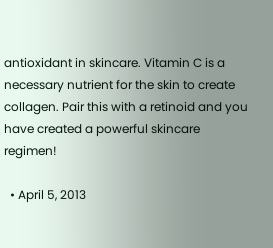antioxidant in skincare. Vitamin C is a necessary nutrient for the skin to create collagen. Pair this with a retinoid and you have created a powerful skincare regimen!

  • April 5, 2013